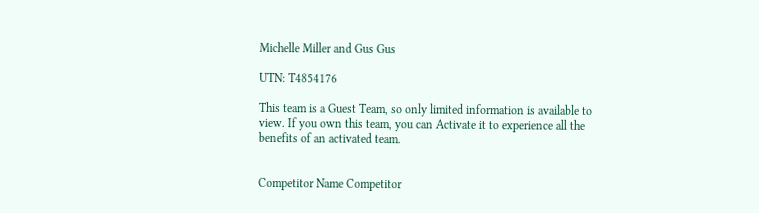Michelle Miller and Gus Gus

UTN: T4854176

This team is a Guest Team, so only limited information is available to view. If you own this team, you can Activate it to experience all the benefits of an activated team.


Competitor Name Competitor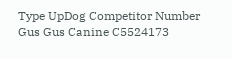Type UpDog Competitor Number
Gus Gus Canine C5524173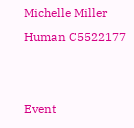Michelle Miller Human C5522177


Event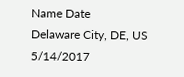Name Date
Delaware City, DE, US 5/14/2017